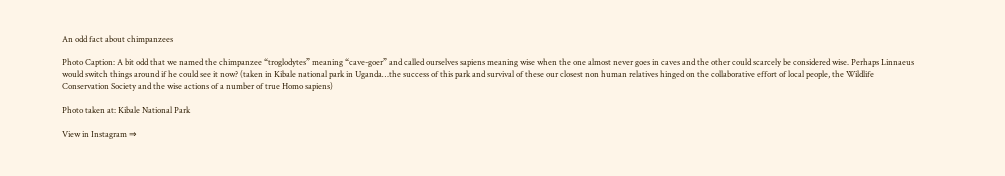An odd fact about chimpanzees

Photo Caption: A bit odd that we named the chimpanzee “troglodytes” meaning “cave-goer” and called ourselves sapiens meaning wise when the one almost never goes in caves and the other could scarcely be considered wise. Perhaps Linnaeus would switch things around if he could see it now? (taken in Kibale national park in Uganda…the success of this park and survival of these our closest non human relatives hinged on the collaborative effort of local people, the Wildlife Conservation Society and the wise actions of a number of true Homo sapiens)

Photo taken at: Kibale National Park

View in Instagram ⇒